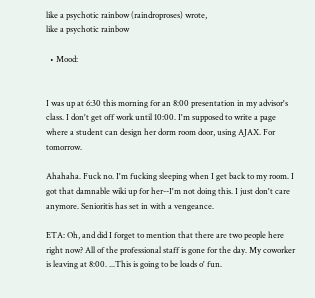like a psychotic rainbow (raindroproses) wrote,
like a psychotic rainbow

  • Mood:


I was up at 6:30 this morning for an 8:00 presentation in my advisor's class. I don't get off work until 10:00. I'm supposed to write a page where a student can design her dorm room door, using AJAX. For tomorrow.

Ahahaha. Fuck no. I'm fucking sleeping when I get back to my room. I got that damnable wiki up for her--I'm not doing this. I just don't care anymore. Senioritis has set in with a vengeance.

ETA: Oh, and did I forget to mention that there are two people here right now? All of the professional staff is gone for the day. My coworker is leaving at 8:00. ...This is going to be loads o' fun.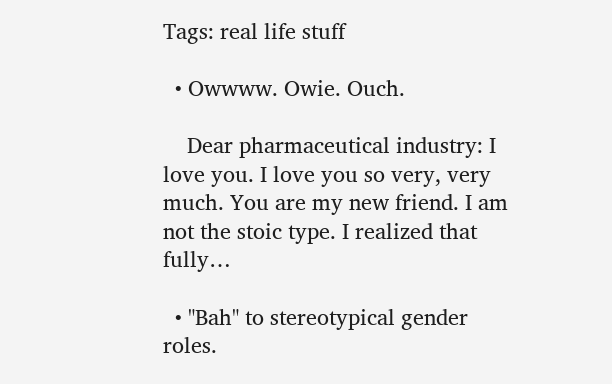Tags: real life stuff

  • Owwww. Owie. Ouch.

    Dear pharmaceutical industry: I love you. I love you so very, very much. You are my new friend. I am not the stoic type. I realized that fully…

  • "Bah" to stereotypical gender roles.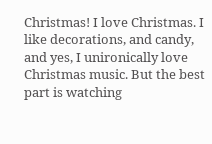Christmas! I love Christmas. I like decorations, and candy, and yes, I unironically love Christmas music. But the best part is watching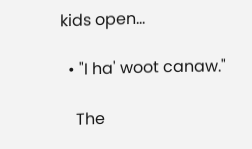kids open…

  • "I ha' woot canaw."

    The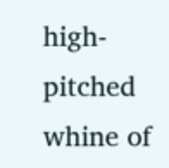high-pitched whine of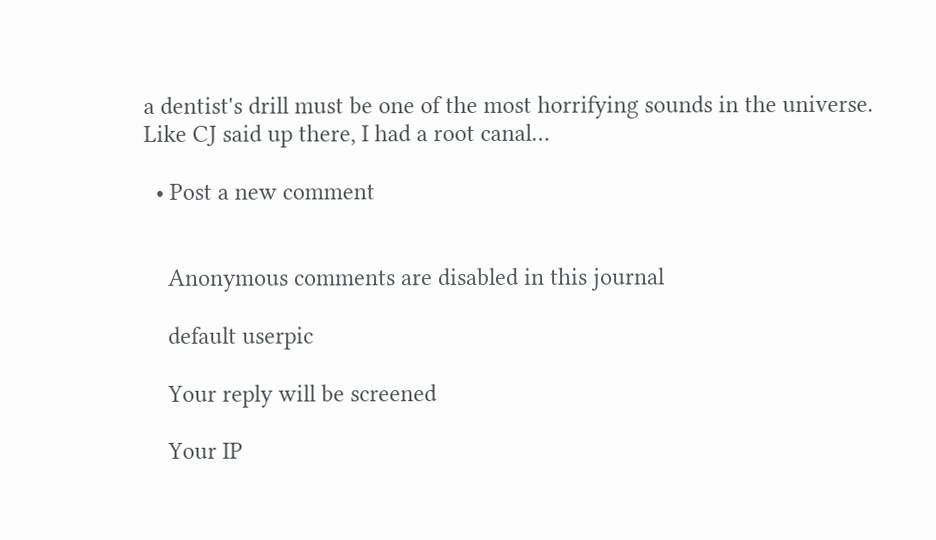a dentist's drill must be one of the most horrifying sounds in the universe. Like CJ said up there, I had a root canal…

  • Post a new comment


    Anonymous comments are disabled in this journal

    default userpic

    Your reply will be screened

    Your IP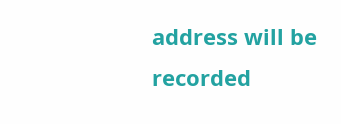address will be recorded